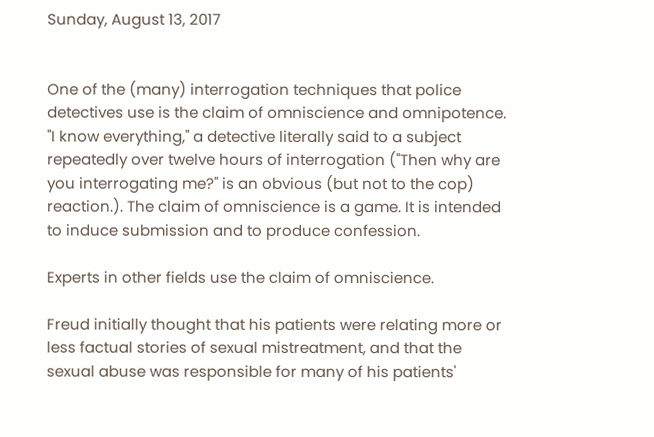Sunday, August 13, 2017


One of the (many) interrogation techniques that police detectives use is the claim of omniscience and omnipotence. "I know everything," a detective literally said to a subject repeatedly over twelve hours of interrogation ("Then why are you interrogating me?" is an obvious (but not to the cop) reaction.). The claim of omniscience is a game. It is intended to induce submission and to produce confession.

Experts in other fields use the claim of omniscience.

Freud initially thought that his patients were relating more or less factual stories of sexual mistreatment, and that the sexual abuse was responsible for many of his patients'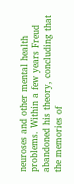neuroses and other mental health problems. Within a few years Freud abandoned his theory, concluding that the memories of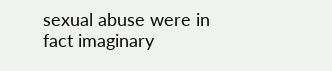sexual abuse were in fact imaginary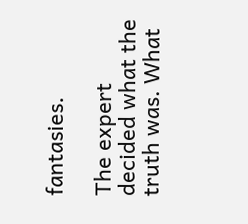fantasies.

The expert decided what the truth was. What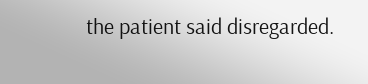the patient said disregarded.